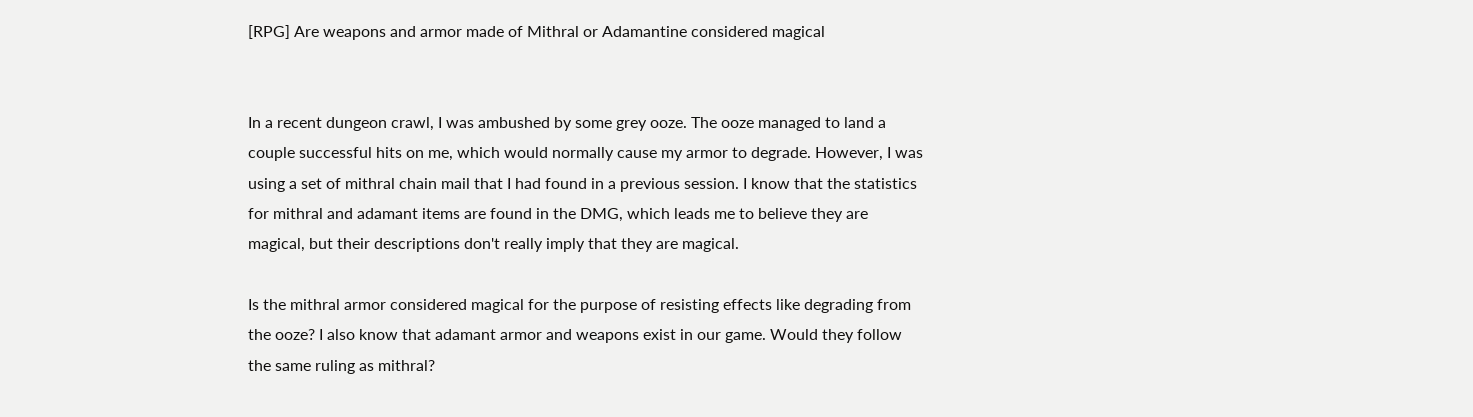[RPG] Are weapons and armor made of Mithral or Adamantine considered magical


In a recent dungeon crawl, I was ambushed by some grey ooze. The ooze managed to land a couple successful hits on me, which would normally cause my armor to degrade. However, I was using a set of mithral chain mail that I had found in a previous session. I know that the statistics for mithral and adamant items are found in the DMG, which leads me to believe they are magical, but their descriptions don't really imply that they are magical.

Is the mithral armor considered magical for the purpose of resisting effects like degrading from the ooze? I also know that adamant armor and weapons exist in our game. Would they follow the same ruling as mithral?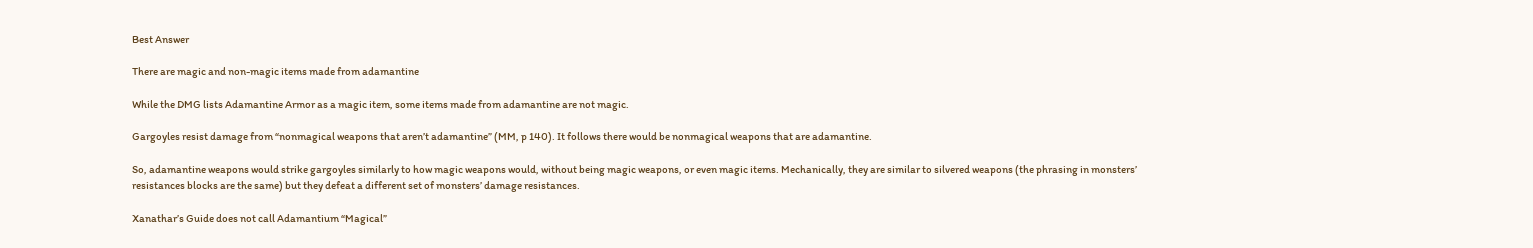Best Answer

There are magic and non-magic items made from adamantine

While the DMG lists Adamantine Armor as a magic item, some items made from adamantine are not magic.

Gargoyles resist damage from “nonmagical weapons that aren’t adamantine” (MM, p 140). It follows there would be nonmagical weapons that are adamantine.

So, adamantine weapons would strike gargoyles similarly to how magic weapons would, without being magic weapons, or even magic items. Mechanically, they are similar to silvered weapons (the phrasing in monsters’ resistances blocks are the same) but they defeat a different set of monsters’ damage resistances.

Xanathar’s Guide does not call Adamantium “Magical”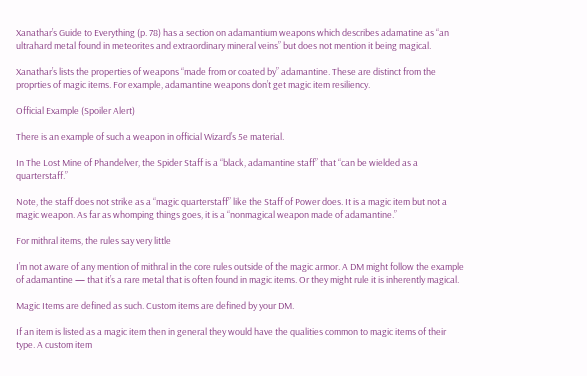Xanathar’s Guide to Everything (p. 78) has a section on adamantium weapons which describes adamatine as “an ultrahard metal found in meteorites and extraordinary mineral veins” but does not mention it being magical.

Xanathar’s lists the properties of weapons “made from or coated by” adamantine. These are distinct from the proprties of magic items. For example, adamantine weapons don’t get magic item resiliency.

Official Example (Spoiler Alert)

There is an example of such a weapon in official Wizard’s 5e material.

In The Lost Mine of Phandelver, the Spider Staff is a “black, adamantine staff” that “can be wielded as a quarterstaff.”

Note, the staff does not strike as a “magic quarterstaff” like the Staff of Power does. It is a magic item but not a magic weapon. As far as whomping things goes, it is a “nonmagical weapon made of adamantine.”

For mithral items, the rules say very little

I’m not aware of any mention of mithral in the core rules outside of the magic armor. A DM might follow the example of adamantine — that it’s a rare metal that is often found in magic items. Or they might rule it is inherently magical.

Magic Items are defined as such. Custom items are defined by your DM.

If an item is listed as a magic item then in general they would have the qualities common to magic items of their type. A custom item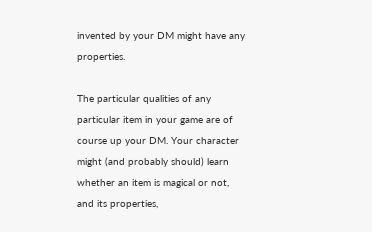invented by your DM might have any properties.

The particular qualities of any particular item in your game are of course up your DM. Your character might (and probably should) learn whether an item is magical or not, and its properties,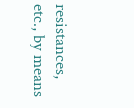resistances, etc., by means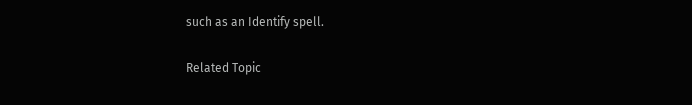such as an Identify spell.

Related Topic